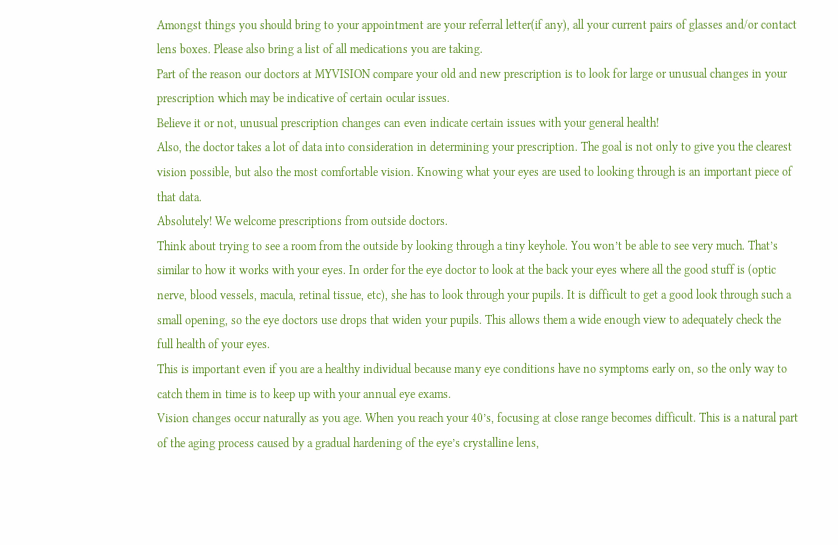Amongst things you should bring to your appointment are your referral letter(if any), all your current pairs of glasses and/or contact lens boxes. Please also bring a list of all medications you are taking.
Part of the reason our doctors at MYVISION compare your old and new prescription is to look for large or unusual changes in your prescription which may be indicative of certain ocular issues.
Believe it or not, unusual prescription changes can even indicate certain issues with your general health!
Also, the doctor takes a lot of data into consideration in determining your prescription. The goal is not only to give you the clearest vision possible, but also the most comfortable vision. Knowing what your eyes are used to looking through is an important piece of that data.
Absolutely! We welcome prescriptions from outside doctors.
Think about trying to see a room from the outside by looking through a tiny keyhole. You won’t be able to see very much. That’s similar to how it works with your eyes. In order for the eye doctor to look at the back your eyes where all the good stuff is (optic nerve, blood vessels, macula, retinal tissue, etc), she has to look through your pupils. It is difficult to get a good look through such a small opening, so the eye doctors use drops that widen your pupils. This allows them a wide enough view to adequately check the full health of your eyes.
This is important even if you are a healthy individual because many eye conditions have no symptoms early on, so the only way to catch them in time is to keep up with your annual eye exams.
Vision changes occur naturally as you age. When you reach your 40’s, focusing at close range becomes difficult. This is a natural part of the aging process caused by a gradual hardening of the eye’s crystalline lens,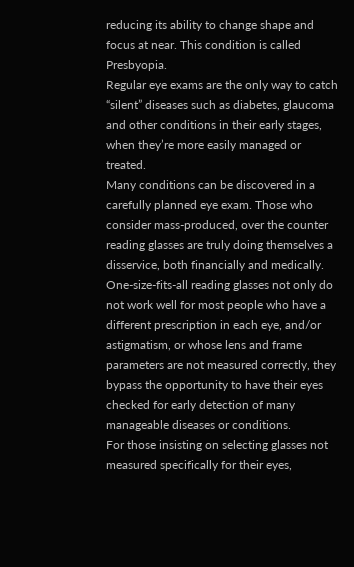reducing its ability to change shape and focus at near. This condition is called Presbyopia.
Regular eye exams are the only way to catch “silent” diseases such as diabetes, glaucoma and other conditions in their early stages, when they’re more easily managed or treated.
Many conditions can be discovered in a carefully planned eye exam. Those who consider mass-produced, over the counter reading glasses are truly doing themselves a disservice, both financially and medically. One-size-fits-all reading glasses not only do not work well for most people who have a different prescription in each eye, and/or astigmatism, or whose lens and frame parameters are not measured correctly, they bypass the opportunity to have their eyes checked for early detection of many manageable diseases or conditions.
For those insisting on selecting glasses not measured specifically for their eyes,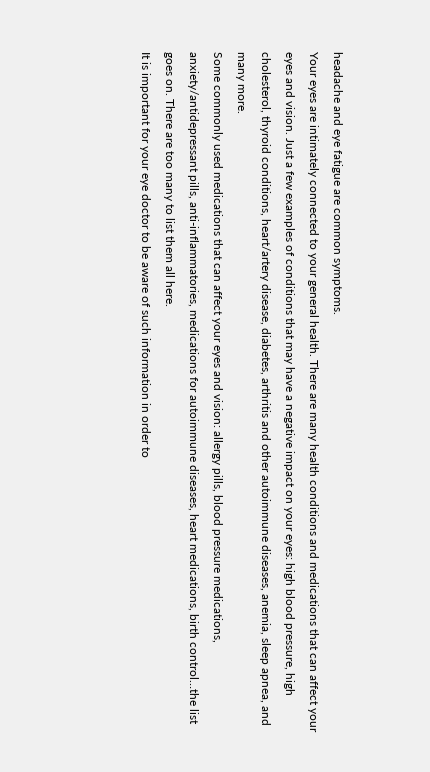headache and eye fatigue are common symptoms.
Your eyes are intimately connected to your general health. There are many health conditions and medications that can affect your eyes and vision. Just a few examples of conditions that may have a negative impact on your eyes: high blood pressure, high cholesterol, thyroid conditions, heart/artery disease, diabetes, arthritis and other autoimmune diseases, anemia, sleep apnea, and many more.
Some commonly used medications that can affect your eyes and vision: allergy pills, blood pressure medications, anxiety/antidepressant pills, anti-inflammatories, medications for autoimmune diseases, heart medications, birth control…the list goes on. There are too many to list them all here.
It is important for your eye doctor to be aware of such information in order to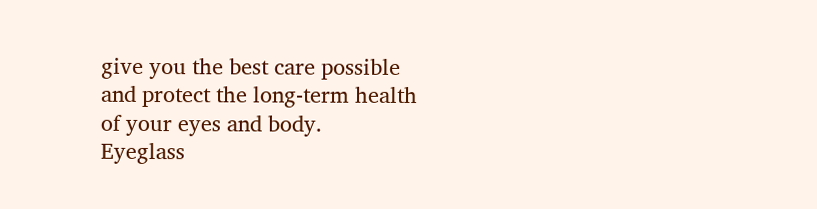give you the best care possible and protect the long-term health of your eyes and body.
Eyeglass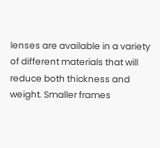lenses are available in a variety of different materials that will reduce both thickness and weight. Smaller frames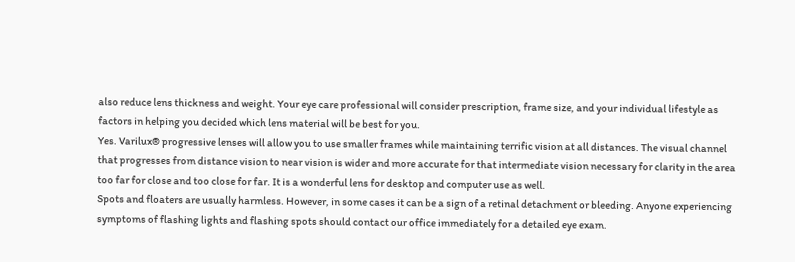also reduce lens thickness and weight. Your eye care professional will consider prescription, frame size, and your individual lifestyle as factors in helping you decided which lens material will be best for you.
Yes. Varilux® progressive lenses will allow you to use smaller frames while maintaining terrific vision at all distances. The visual channel that progresses from distance vision to near vision is wider and more accurate for that intermediate vision necessary for clarity in the area too far for close and too close for far. It is a wonderful lens for desktop and computer use as well.
Spots and floaters are usually harmless. However, in some cases it can be a sign of a retinal detachment or bleeding. Anyone experiencing symptoms of flashing lights and flashing spots should contact our office immediately for a detailed eye exam.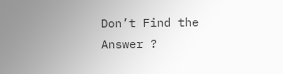Don’t Find the Answer ?